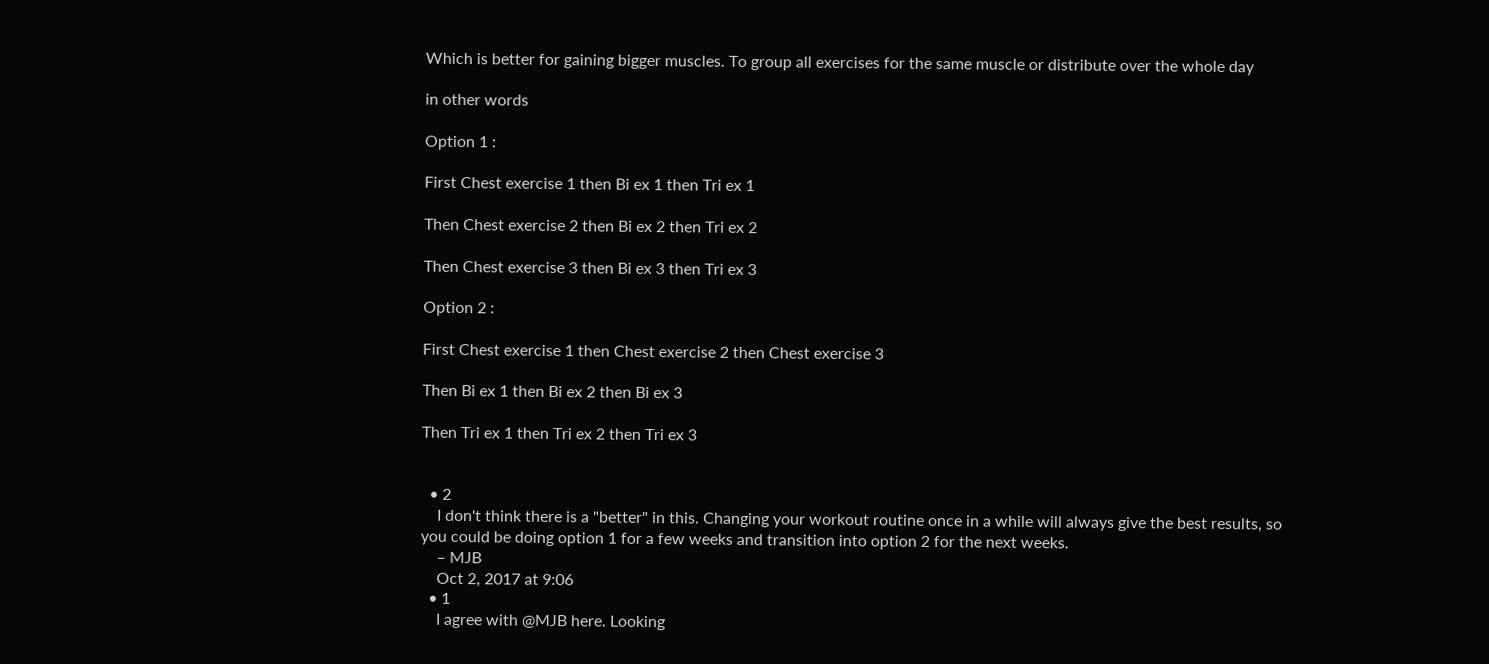Which is better for gaining bigger muscles. To group all exercises for the same muscle or distribute over the whole day

in other words

Option 1 :

First Chest exercise 1 then Bi ex 1 then Tri ex 1

Then Chest exercise 2 then Bi ex 2 then Tri ex 2

Then Chest exercise 3 then Bi ex 3 then Tri ex 3

Option 2 :

First Chest exercise 1 then Chest exercise 2 then Chest exercise 3

Then Bi ex 1 then Bi ex 2 then Bi ex 3

Then Tri ex 1 then Tri ex 2 then Tri ex 3


  • 2
    I don't think there is a "better" in this. Changing your workout routine once in a while will always give the best results, so you could be doing option 1 for a few weeks and transition into option 2 for the next weeks.
    – MJB
    Oct 2, 2017 at 9:06
  • 1
    I agree with @MJB here. Looking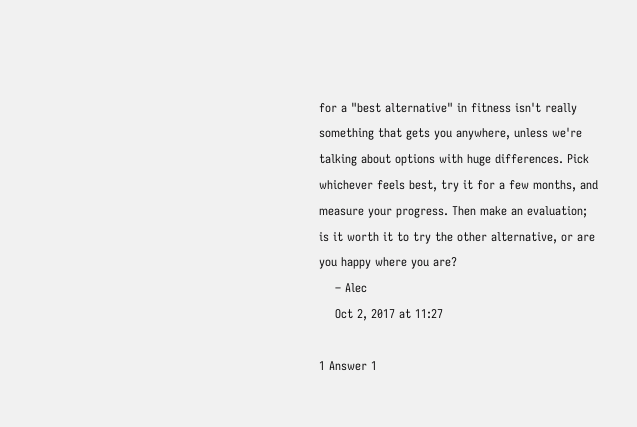for a "best alternative" in fitness isn't really something that gets you anywhere, unless we're talking about options with huge differences. Pick whichever feels best, try it for a few months, and measure your progress. Then make an evaluation; is it worth it to try the other alternative, or are you happy where you are?
    – Alec
    Oct 2, 2017 at 11:27

1 Answer 1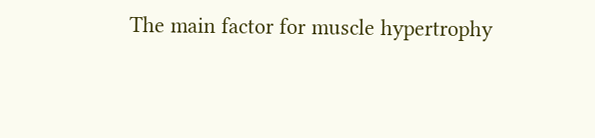The main factor for muscle hypertrophy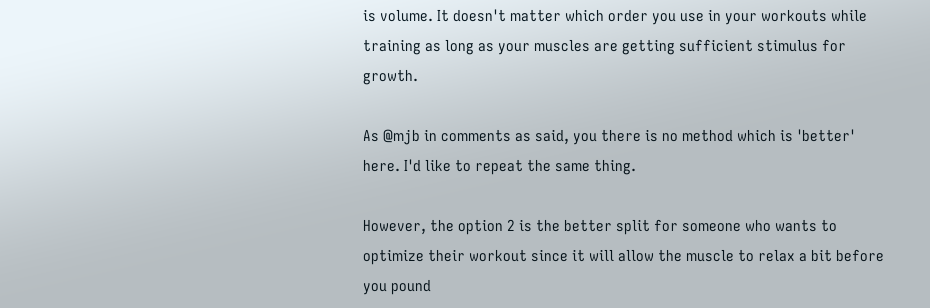is volume. It doesn't matter which order you use in your workouts while training as long as your muscles are getting sufficient stimulus for growth.

As @mjb in comments as said, you there is no method which is 'better' here. I'd like to repeat the same thing.

However, the option 2 is the better split for someone who wants to optimize their workout since it will allow the muscle to relax a bit before you pound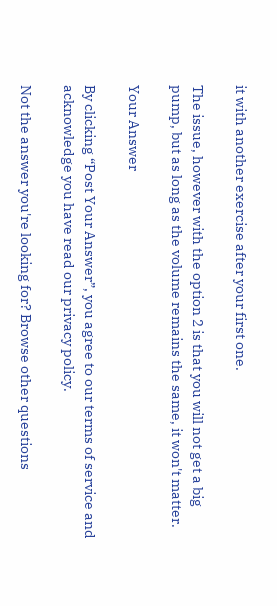it with another exercise after your first one.

The issue, however with the option 2 is that you will not get a big pump, but as long as the volume remains the same, it won't matter.

Your Answer

By clicking “Post Your Answer”, you agree to our terms of service and acknowledge you have read our privacy policy.

Not the answer you're looking for? Browse other questions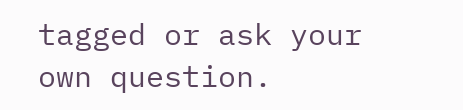tagged or ask your own question.